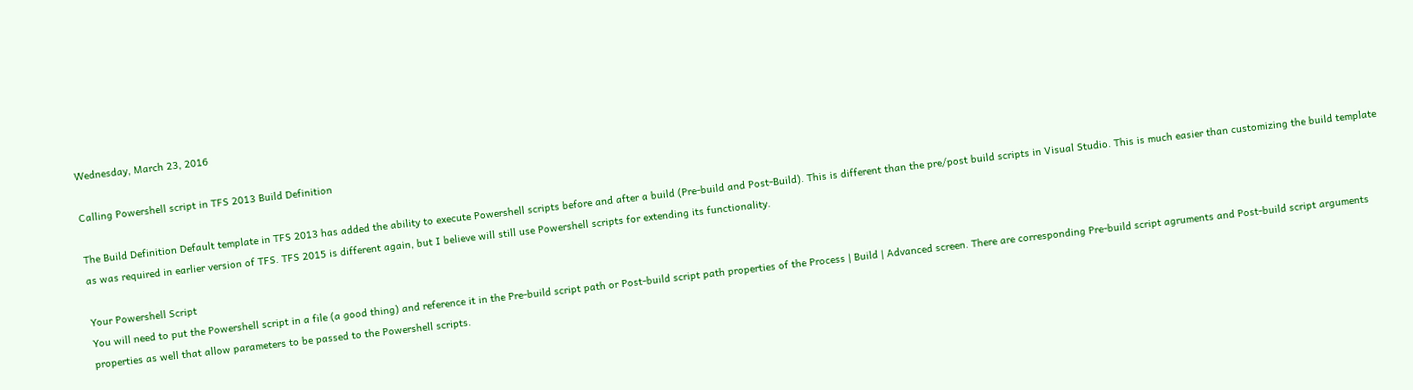Wednesday, March 23, 2016

Calling Powershell script in TFS 2013 Build Definition

The Build Definition Default template in TFS 2013 has added the ability to execute Powershell scripts before and after a build (Pre-build and Post-Build). This is different than the pre/post build scripts in Visual Studio. This is much easier than customizing the build template as was required in earlier version of TFS. TFS 2015 is different again, but I believe will still use Powershell scripts for extending its functionality.

Your Powershell Script
You will need to put the Powershell script in a file (a good thing) and reference it in the Pre-build script path or Post-build script path properties of the Process | Build | Advanced screen. There are corresponding Pre-build script agruments and Post-build script arguments properties as well that allow parameters to be passed to the Powershell scripts.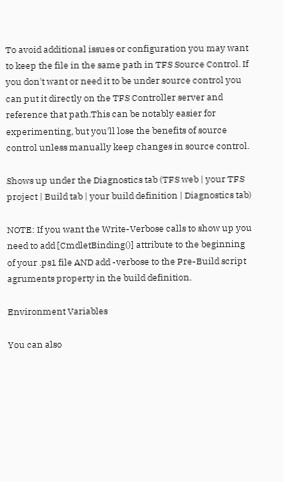To avoid additional issues or configuration you may want to keep the file in the same path in TFS Source Control. If you don't want or need it to be under source control you can put it directly on the TFS Controller server and reference that path.This can be notably easier for experimenting, but you'll lose the benefits of source control unless manually keep changes in source control.

Shows up under the Diagnostics tab (TFS web | your TFS project | Build tab | your build definition | Diagnostics tab)

NOTE: If you want the Write-Verbose calls to show up you need to add [CmdletBinding()] attribute to the beginning of your .ps1 file AND add -verbose to the Pre-Build script agruments property in the build definition.

Environment Variables

You can also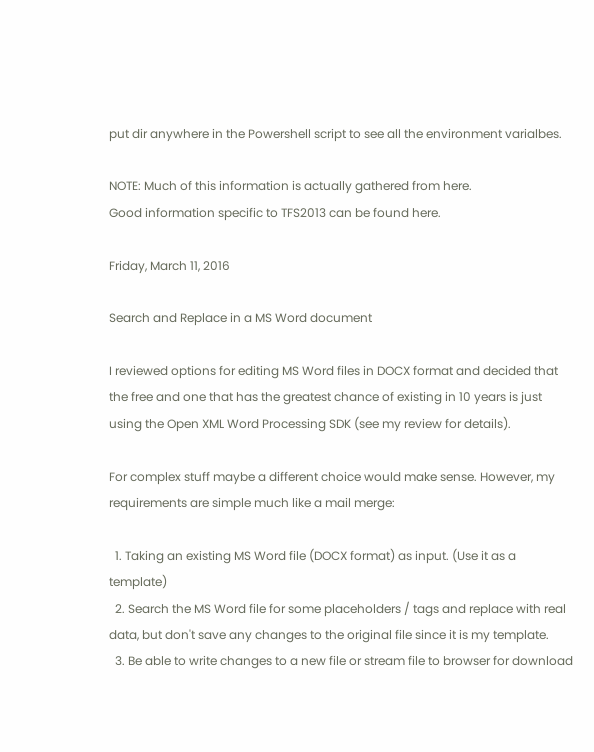put dir anywhere in the Powershell script to see all the environment varialbes.

NOTE: Much of this information is actually gathered from here.
Good information specific to TFS2013 can be found here.

Friday, March 11, 2016

Search and Replace in a MS Word document

I reviewed options for editing MS Word files in DOCX format and decided that the free and one that has the greatest chance of existing in 10 years is just using the Open XML Word Processing SDK (see my review for details).

For complex stuff maybe a different choice would make sense. However, my requirements are simple much like a mail merge:

  1. Taking an existing MS Word file (DOCX format) as input. (Use it as a template)
  2. Search the MS Word file for some placeholders / tags and replace with real data, but don't save any changes to the original file since it is my template.
  3. Be able to write changes to a new file or stream file to browser for download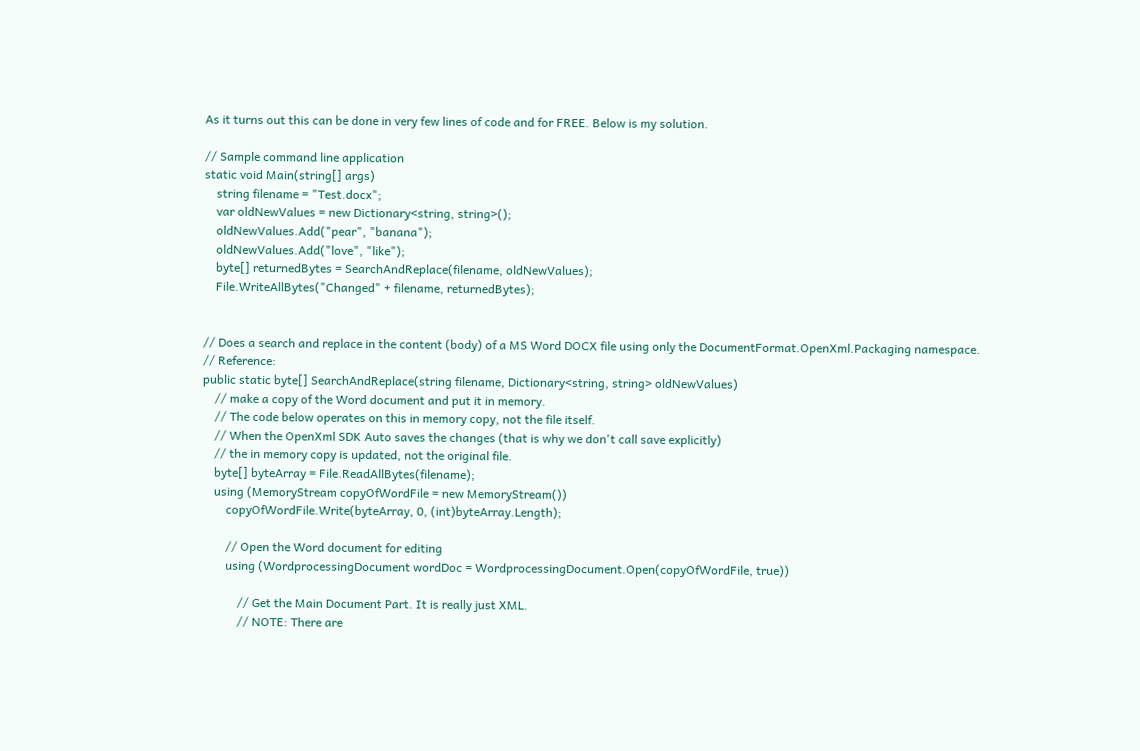As it turns out this can be done in very few lines of code and for FREE. Below is my solution.

// Sample command line application
static void Main(string[] args)
    string filename = "Test.docx";
    var oldNewValues = new Dictionary<string, string>();
    oldNewValues.Add("pear", "banana");
    oldNewValues.Add("love", "like");
    byte[] returnedBytes = SearchAndReplace(filename, oldNewValues);
    File.WriteAllBytes("Changed" + filename, returnedBytes);


// Does a search and replace in the content (body) of a MS Word DOCX file using only the DocumentFormat.OpenXml.Packaging namespace.
// Reference:
public static byte[] SearchAndReplace(string filename, Dictionary<string, string> oldNewValues)
    // make a copy of the Word document and put it in memory.
    // The code below operates on this in memory copy, not the file itself.
    // When the OpenXml SDK Auto saves the changes (that is why we don't call save explicitly)
    // the in memory copy is updated, not the original file.
    byte[] byteArray = File.ReadAllBytes(filename);
    using (MemoryStream copyOfWordFile = new MemoryStream())
        copyOfWordFile.Write(byteArray, 0, (int)byteArray.Length);

        // Open the Word document for editing
        using (WordprocessingDocument wordDoc = WordprocessingDocument.Open(copyOfWordFile, true))

            // Get the Main Document Part. It is really just XML.
            // NOTE: There are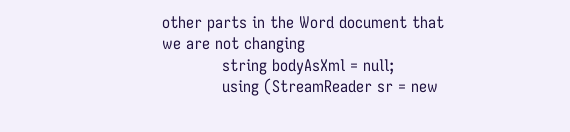other parts in the Word document that we are not changing
            string bodyAsXml = null;
            using (StreamReader sr = new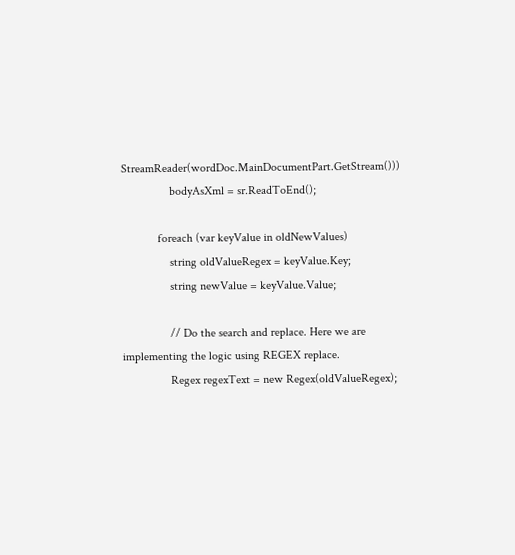StreamReader(wordDoc.MainDocumentPart.GetStream()))
                bodyAsXml = sr.ReadToEnd();

            foreach (var keyValue in oldNewValues)
                string oldValueRegex = keyValue.Key;
                string newValue = keyValue.Value;

                // Do the search and replace. Here we are implementing the logic using REGEX replace.
                Regex regexText = new Regex(oldValueRegex);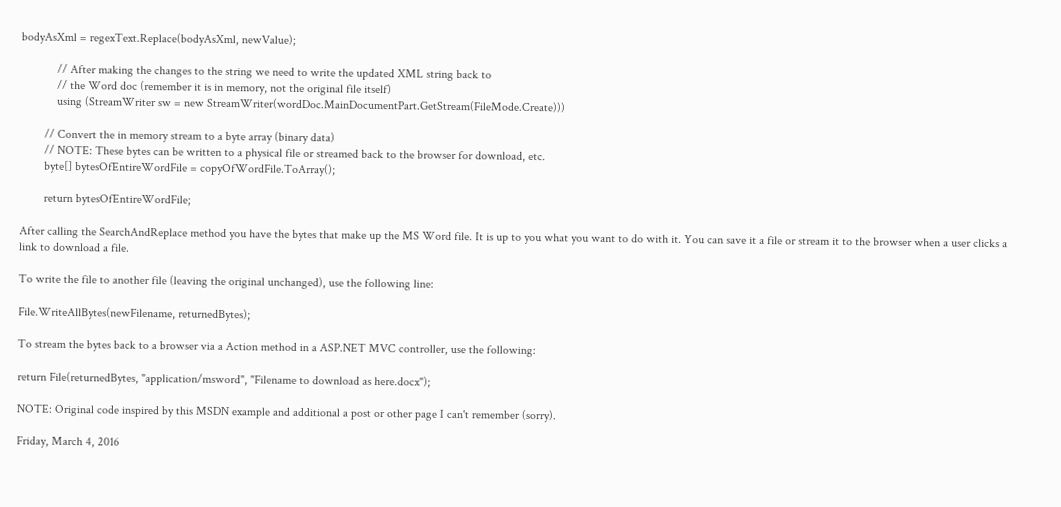bodyAsXml = regexText.Replace(bodyAsXml, newValue);

            // After making the changes to the string we need to write the updated XML string back to
            // the Word doc (remember it is in memory, not the original file itself)
            using (StreamWriter sw = new StreamWriter(wordDoc.MainDocumentPart.GetStream(FileMode.Create)))

        // Convert the in memory stream to a byte array (binary data)
        // NOTE: These bytes can be written to a physical file or streamed back to the browser for download, etc.
        byte[] bytesOfEntireWordFile = copyOfWordFile.ToArray();

        return bytesOfEntireWordFile;

After calling the SearchAndReplace method you have the bytes that make up the MS Word file. It is up to you what you want to do with it. You can save it a file or stream it to the browser when a user clicks a link to download a file.

To write the file to another file (leaving the original unchanged), use the following line:

File.WriteAllBytes(newFilename, returnedBytes);

To stream the bytes back to a browser via a Action method in a ASP.NET MVC controller, use the following:

return File(returnedBytes, "application/msword", "Filename to download as here.docx");

NOTE: Original code inspired by this MSDN example and additional a post or other page I can't remember (sorry).

Friday, March 4, 2016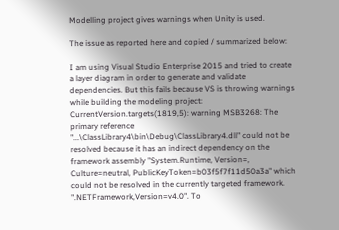Modelling project gives warnings when Unity is used.

The issue as reported here and copied / summarized below:

I am using Visual Studio Enterprise 2015 and tried to create a layer diagram in order to generate and validate dependencies. But this fails because VS is throwing warnings while building the modeling project:
CurrentVersion.targets(1819,5): warning MSB3268: The primary reference "...\ClassLibrary4\bin\Debug\ClassLibrary4.dll" could not be resolved because it has an indirect dependency on the framework assembly "System.Runtime, Version=, Culture=neutral, PublicKeyToken=b03f5f7f11d50a3a" which could not be resolved in the currently targeted framework. ".NETFramework,Version=v4.0". To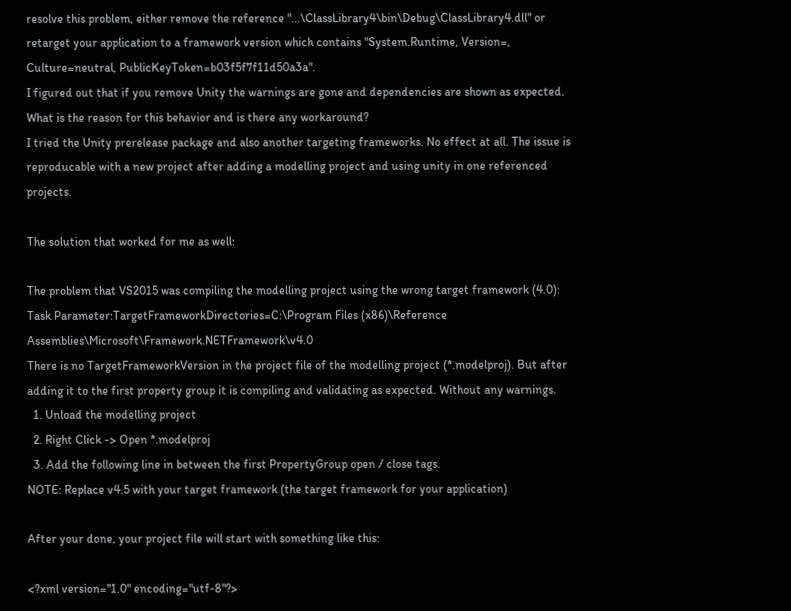resolve this problem, either remove the reference "...\ClassLibrary4\bin\Debug\ClassLibrary4.dll" or retarget your application to a framework version which contains "System.Runtime, Version=, Culture=neutral, PublicKeyToken=b03f5f7f11d50a3a".
I figured out that if you remove Unity the warnings are gone and dependencies are shown as expected.
What is the reason for this behavior and is there any workaround?
I tried the Unity prerelease package and also another targeting frameworks. No effect at all. The issue is reproducable with a new project after adding a modelling project and using unity in one referenced projects.

The solution that worked for me as well:

The problem that VS2015 was compiling the modelling project using the wrong target framework (4.0):
Task Parameter:TargetFrameworkDirectories=C:\Program Files (x86)\Reference Assemblies\Microsoft\Framework.NETFramework\v4.0
There is no TargetFrameworkVersion in the project file of the modelling project (*.modelproj). But after adding it to the first property group it is compiling and validating as expected. Without any warnings.
  1. Unload the modelling project
  2. Right Click -> Open *.modelproj
  3. Add the following line in between the first PropertyGroup open / close tags.
NOTE: Replace v4.5 with your target framework (the target framework for your application)

After your done, your project file will start with something like this:

<?xml version="1.0" encoding="utf-8"?>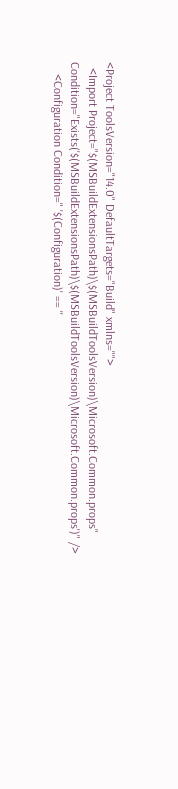<Project ToolsVersion="14.0" DefaultTargets="Build" xmlns="">
  <Import Project="$(MSBuildExtensionsPath)\$(MSBuildToolsVersion)\Microsoft.Common.props" Condition="Exists('$(MSBuildExtensionsPath)\$(MSBuildToolsVersion)\Microsoft.Common.props')" />
    <Configuration Condition=" '$(Configuration)' == ''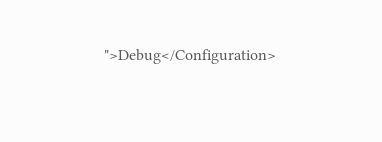">Debug</Configuration>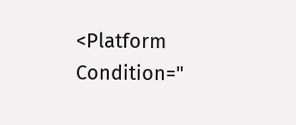<Platform Condition="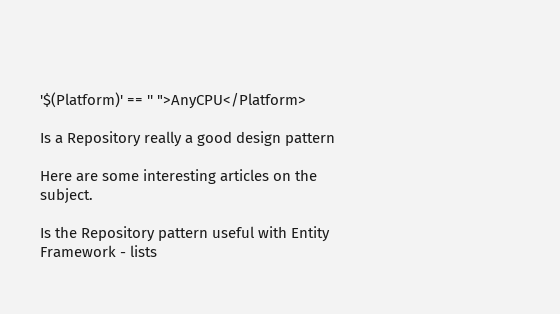'$(Platform)' == '' ">AnyCPU</Platform>

Is a Repository really a good design pattern

Here are some interesting articles on the subject.

Is the Repository pattern useful with Entity Framework - lists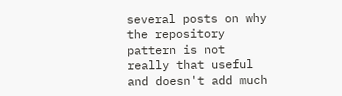several posts on why the repository pattern is not really that useful and doesn't add much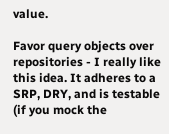value.

Favor query objects over repositories - I really like this idea. It adheres to a SRP, DRY, and is testable (if you mock the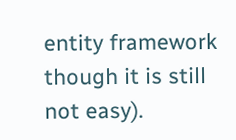entity framework though it is still not easy).